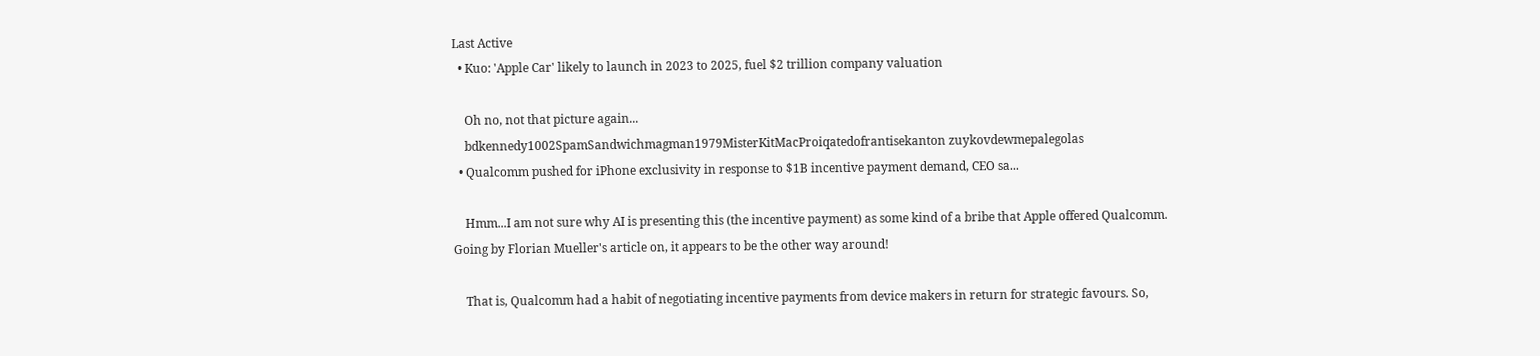Last Active
  • Kuo: 'Apple Car' likely to launch in 2023 to 2025, fuel $2 trillion company valuation

    Oh no, not that picture again...
    bdkennedy1002SpamSandwichmagman1979MisterKitMacProiqatedofrantisekanton zuykovdewmepalegolas
  • Qualcomm pushed for iPhone exclusivity in response to $1B incentive payment demand, CEO sa...

    Hmm...I am not sure why AI is presenting this (the incentive payment) as some kind of a bribe that Apple offered Qualcomm. Going by Florian Mueller's article on, it appears to be the other way around!

    That is, Qualcomm had a habit of negotiating incentive payments from device makers in return for strategic favours. So,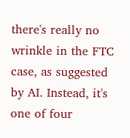there's really no wrinkle in the FTC case, as suggested by AI. Instead, it's one of four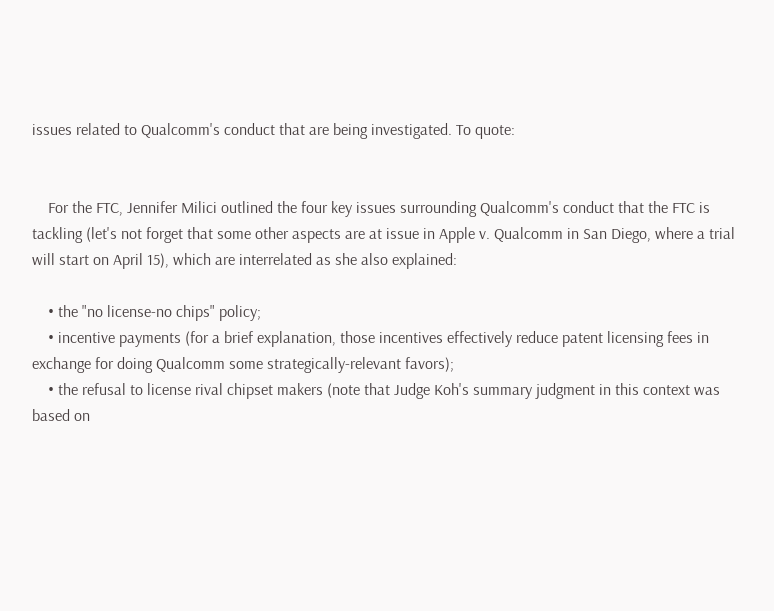issues related to Qualcomm's conduct that are being investigated. To quote:


    For the FTC, Jennifer Milici outlined the four key issues surrounding Qualcomm's conduct that the FTC is tackling (let's not forget that some other aspects are at issue in Apple v. Qualcomm in San Diego, where a trial will start on April 15), which are interrelated as she also explained:

    • the "no license-no chips" policy;
    • incentive payments (for a brief explanation, those incentives effectively reduce patent licensing fees in exchange for doing Qualcomm some strategically-relevant favors);
    • the refusal to license rival chipset makers (note that Judge Koh's summary judgment in this context was based on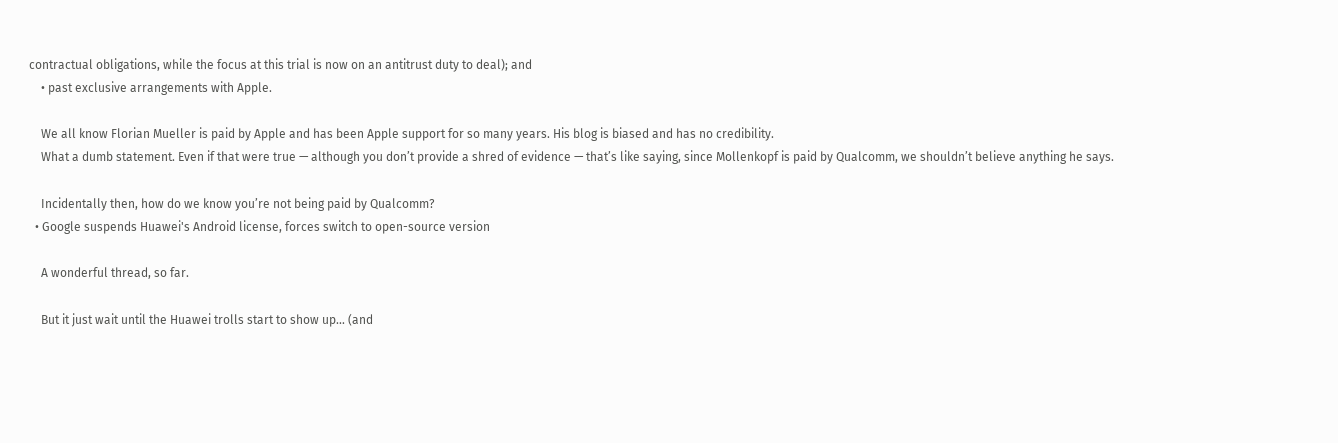contractual obligations, while the focus at this trial is now on an antitrust duty to deal); and
    • past exclusive arrangements with Apple.

    We all know Florian Mueller is paid by Apple and has been Apple support for so many years. His blog is biased and has no credibility.
    What a dumb statement. Even if that were true — although you don’t provide a shred of evidence — that’s like saying, since Mollenkopf is paid by Qualcomm, we shouldn’t believe anything he says.

    Incidentally then, how do we know you’re not being paid by Qualcomm?
  • Google suspends Huawei's Android license, forces switch to open-source version

    A wonderful thread, so far.

    But it just wait until the Huawei trolls start to show up... (and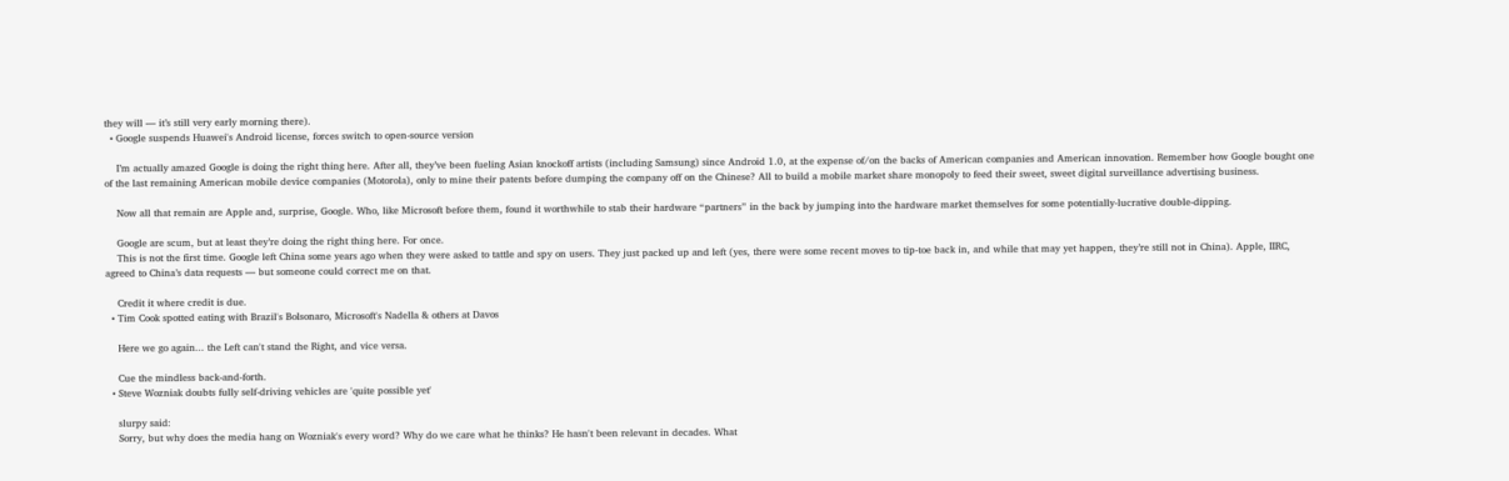they will — it’s still very early morning there).
  • Google suspends Huawei's Android license, forces switch to open-source version

    I’m actually amazed Google is doing the right thing here. After all, they’ve been fueling Asian knockoff artists (including Samsung) since Android 1.0, at the expense of/on the backs of American companies and American innovation. Remember how Google bought one of the last remaining American mobile device companies (Motorola), only to mine their patents before dumping the company off on the Chinese? All to build a mobile market share monopoly to feed their sweet, sweet digital surveillance advertising business.

    Now all that remain are Apple and, surprise, Google. Who, like Microsoft before them, found it worthwhile to stab their hardware “partners” in the back by jumping into the hardware market themselves for some potentially-lucrative double-dipping.

    Google are scum, but at least they’re doing the right thing here. For once.
    This is not the first time. Google left China some years ago when they were asked to tattle and spy on users. They just packed up and left (yes, there were some recent moves to tip-toe back in, and while that may yet happen, they’re still not in China). Apple, IIRC, agreed to China’s data requests — but someone could correct me on that.

    Credit it where credit is due.
  • Tim Cook spotted eating with Brazil's Bolsonaro, Microsoft's Nadella & others at Davos

    Here we go again... the Left can't stand the Right, and vice versa.

    Cue the mindless back-and-forth.
  • Steve Wozniak doubts fully self-driving vehicles are 'quite possible yet'

    slurpy said:
    Sorry, but why does the media hang on Wozniak's every word? Why do we care what he thinks? He hasn't been relevant in decades. What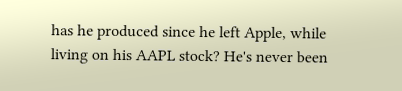has he produced since he left Apple, while living on his AAPL stock? He's never been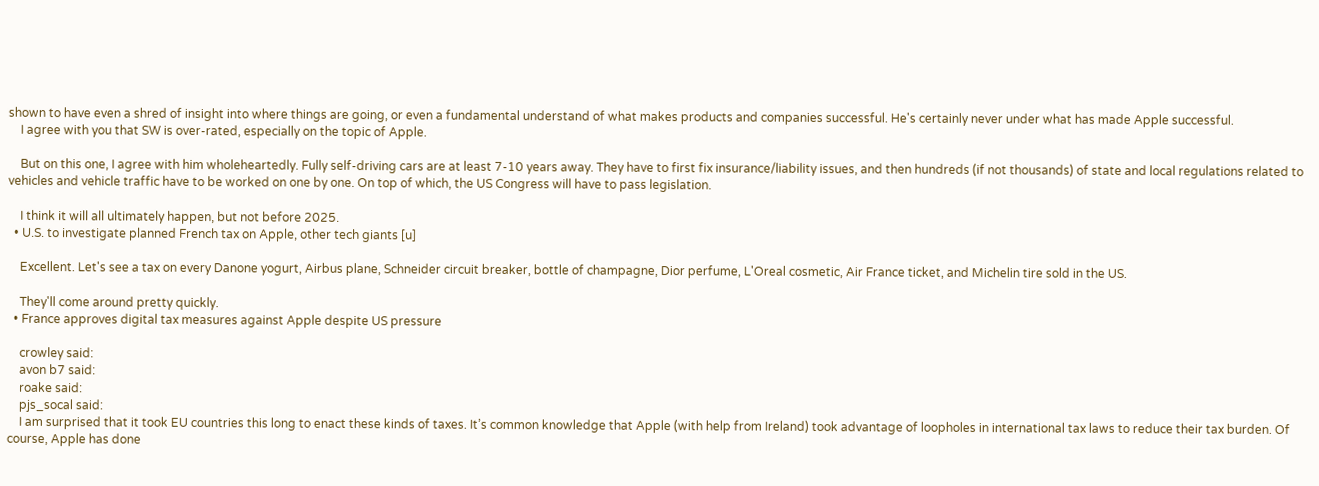shown to have even a shred of insight into where things are going, or even a fundamental understand of what makes products and companies successful. He's certainly never under what has made Apple successful.
    I agree with you that SW is over-rated, especially on the topic of Apple.

    But on this one, I agree with him wholeheartedly. Fully self-driving cars are at least 7-10 years away. They have to first fix insurance/liability issues, and then hundreds (if not thousands) of state and local regulations related to vehicles and vehicle traffic have to be worked on one by one. On top of which, the US Congress will have to pass legislation.

    I think it will all ultimately happen, but not before 2025.
  • U.S. to investigate planned French tax on Apple, other tech giants [u]

    Excellent. Let's see a tax on every Danone yogurt, Airbus plane, Schneider circuit breaker, bottle of champagne, Dior perfume, L'Oreal cosmetic, Air France ticket, and Michelin tire sold in the US.

    They'll come around pretty quickly.
  • France approves digital tax measures against Apple despite US pressure

    crowley said:
    avon b7 said:
    roake said:
    pjs_socal said:
    I am surprised that it took EU countries this long to enact these kinds of taxes. It’s common knowledge that Apple (with help from Ireland) took advantage of loopholes in international tax laws to reduce their tax burden. Of course, Apple has done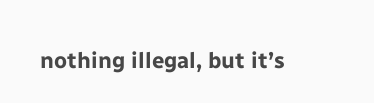nothing illegal, but it’s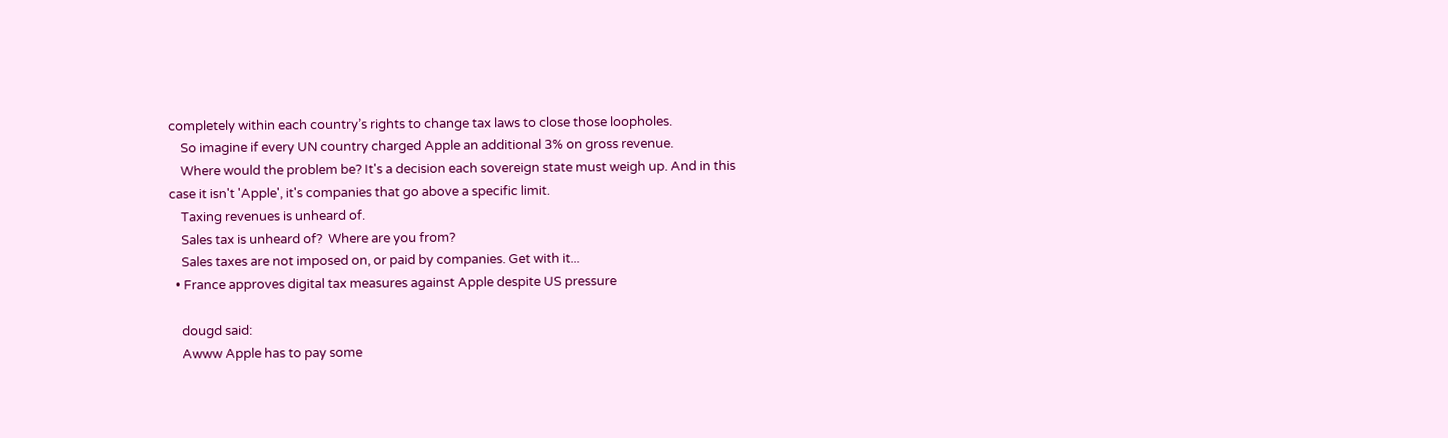completely within each country’s rights to change tax laws to close those loopholes.
    So imagine if every UN country charged Apple an additional 3% on gross revenue.
    Where would the problem be? It's a decision each sovereign state must weigh up. And in this case it isn't 'Apple', it's companies that go above a specific limit.
    Taxing revenues is unheard of.
    Sales tax is unheard of?  Where are you from?
    Sales taxes are not imposed on, or paid by companies. Get with it...
  • France approves digital tax measures against Apple despite US pressure

    dougd said:
    Awww Apple has to pay some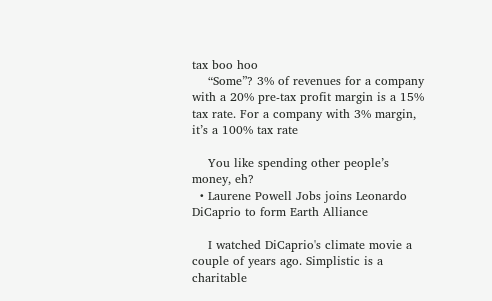tax boo hoo
    “Some”? 3% of revenues for a company with a 20% pre-tax profit margin is a 15% tax rate. For a company with 3% margin, it’s a 100% tax rate

    You like spending other people’s money, eh?
  • Laurene Powell Jobs joins Leonardo DiCaprio to form Earth Alliance

    I watched DiCaprio's climate movie a couple of years ago. Simplistic is a charitable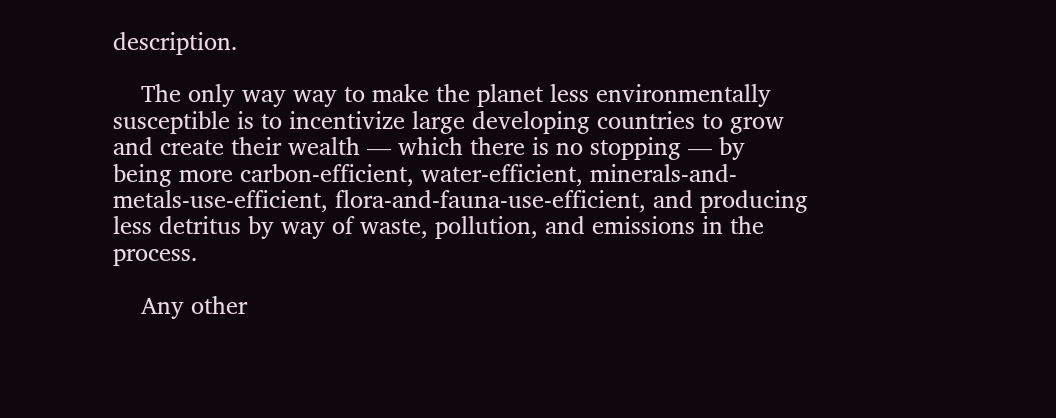description.

    The only way way to make the planet less environmentally susceptible is to incentivize large developing countries to grow and create their wealth — which there is no stopping — by being more carbon-efficient, water-efficient, minerals-and-metals-use-efficient, flora-and-fauna-use-efficient, and producing less detritus by way of waste, pollution, and emissions in the process.

    Any other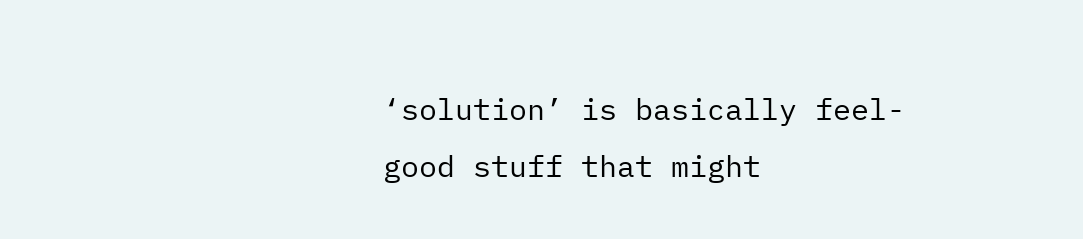‘solution’ is basically feel-good stuff that might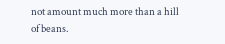not amount much more than a hill of beans.